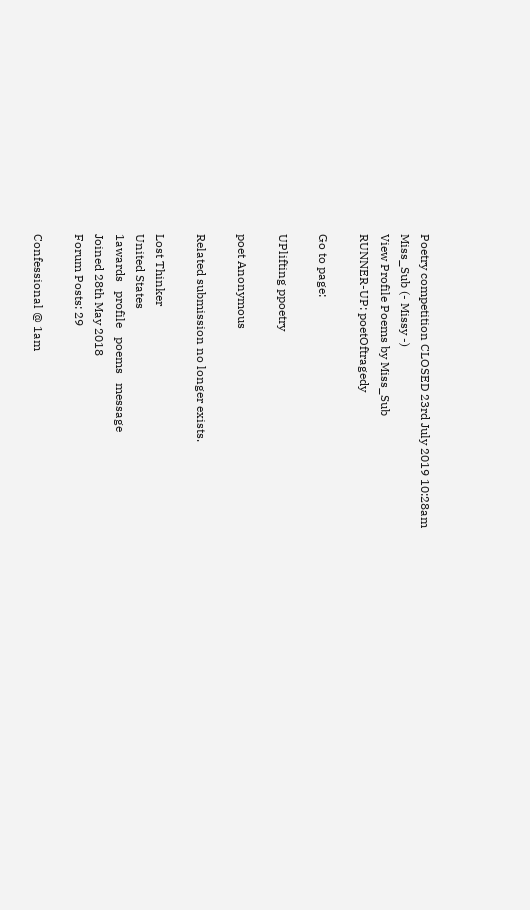Poetry competition CLOSED 23rd July 2019 10:28am
Miss_Sub (- Missy -)
View Profile Poems by Miss_Sub
RUNNER-UP: poetOftragedy

Go to page:

UPlifting ppoetry

poet Anonymous

Related submission no longer exists.

Lost Thinker
United States
1awards   profile   poems   message
Joined 28th May 2018
Forum Posts: 29

Confessional @ 1am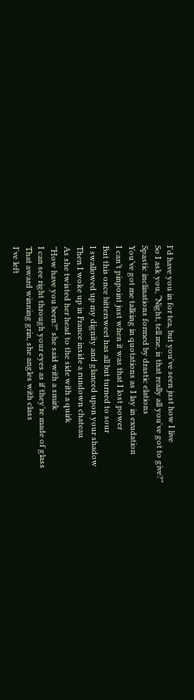I'd have you in for tea, but you've seen just how I live
So I ask you, “Night, tell me, is that really all you've got to give?”
Spastic inclinations formed by drastic elations
You’ve got me talking in quotations as I lay in exudation
I can’t pinpoint just when it was that I lost power
But this once bittersweet has all but turned to sour
I swallowed up my dignity and glanced upon your shadow
Then I woke up in France inside a rundown chateau
As she twisted her head to the side with a quirk
"How have you been?" she said with a smirk
I can see right through your eyes as if they’re made of glass
That award winning grin, she angles with class
I've left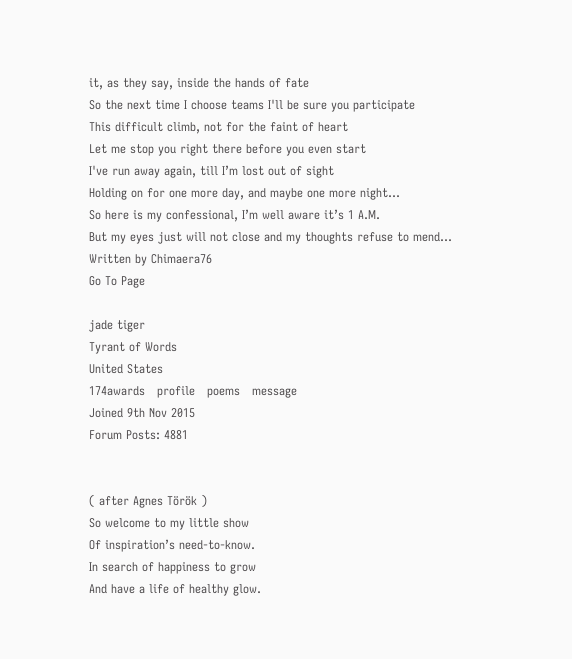it, as they say, inside the hands of fate
So the next time I choose teams I'll be sure you participate
This difficult climb, not for the faint of heart
Let me stop you right there before you even start
I've run away again, till I’m lost out of sight
Holding on for one more day, and maybe one more night…
So here is my confessional, I’m well aware it’s 1 A.M.
But my eyes just will not close and my thoughts refuse to mend…
Written by Chimaera76
Go To Page

jade tiger
Tyrant of Words
United States
174awards   profile   poems   message
Joined 9th Nov 2015
Forum Posts: 4881


( after Agnes Török )
So welcome to my little show
Of inspiration’s need-to-know.
In search of happiness to grow
And have a life of healthy glow.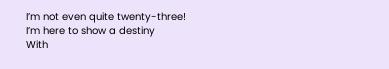I’m not even quite twenty-three!
I’m here to show a destiny
With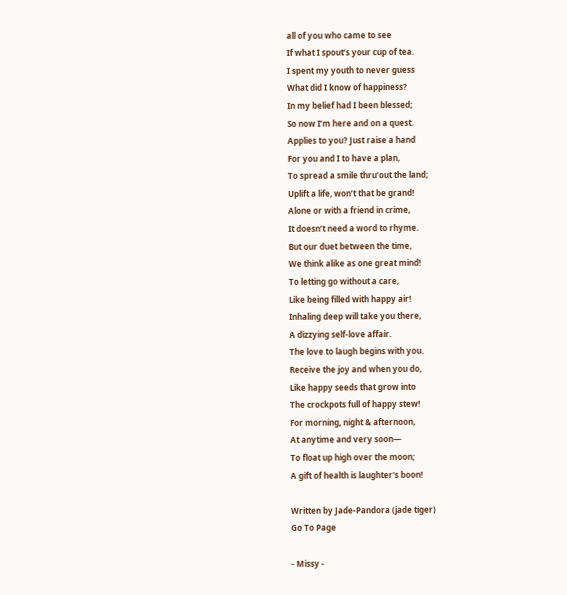all of you who came to see
If what I spout’s your cup of tea.
I spent my youth to never guess
What did I know of happiness?
In my belief had I been blessed;
So now I’m here and on a quest.
Applies to you? Just raise a hand
For you and I to have a plan,
To spread a smile thru’out the land;
Uplift a life, won’t that be grand!
Alone or with a friend in crime,
It doesn’t need a word to rhyme.
But our duet between the time,
We think alike as one great mind!
To letting go without a care,
Like being filled with happy air!
Inhaling deep will take you there,
A dizzying self-love affair.
The love to laugh begins with you.
Receive the joy and when you do,
Like happy seeds that grow into
The crockpots full of happy stew!
For morning, night & afternoon,
At anytime and very soon—
To float up high over the moon;
A gift of health is laughter's boon!

Written by Jade-Pandora (jade tiger)
Go To Page

- Missy -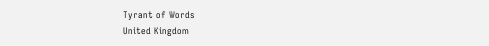Tyrant of Words
United Kingdom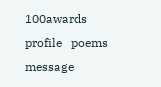100awards   profile   poems   message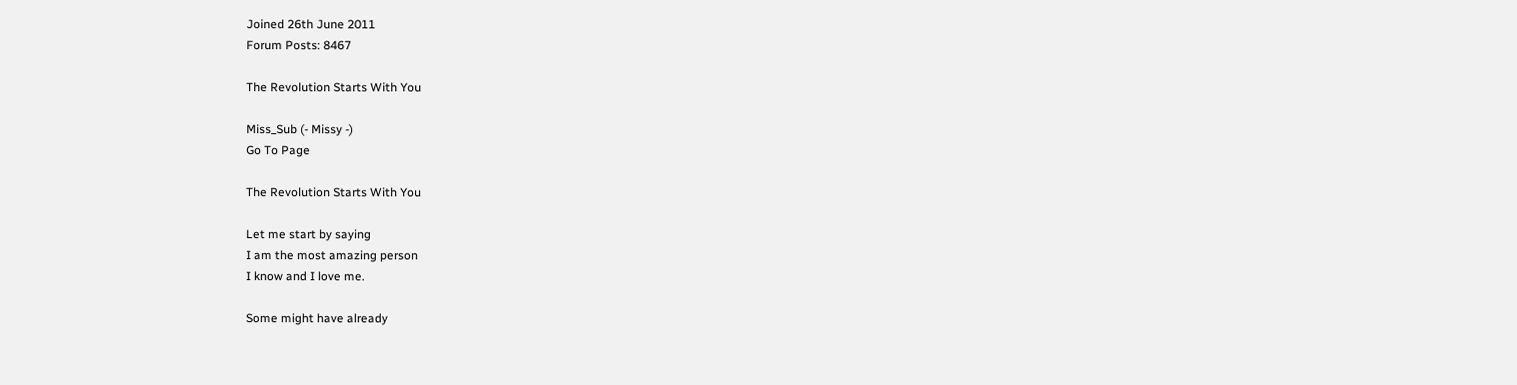Joined 26th June 2011
Forum Posts: 8467

The Revolution Starts With You

Miss_Sub (- Missy -)
Go To Page

The Revolution Starts With You

Let me start by saying
I am the most amazing person
I know and I love me.

Some might have already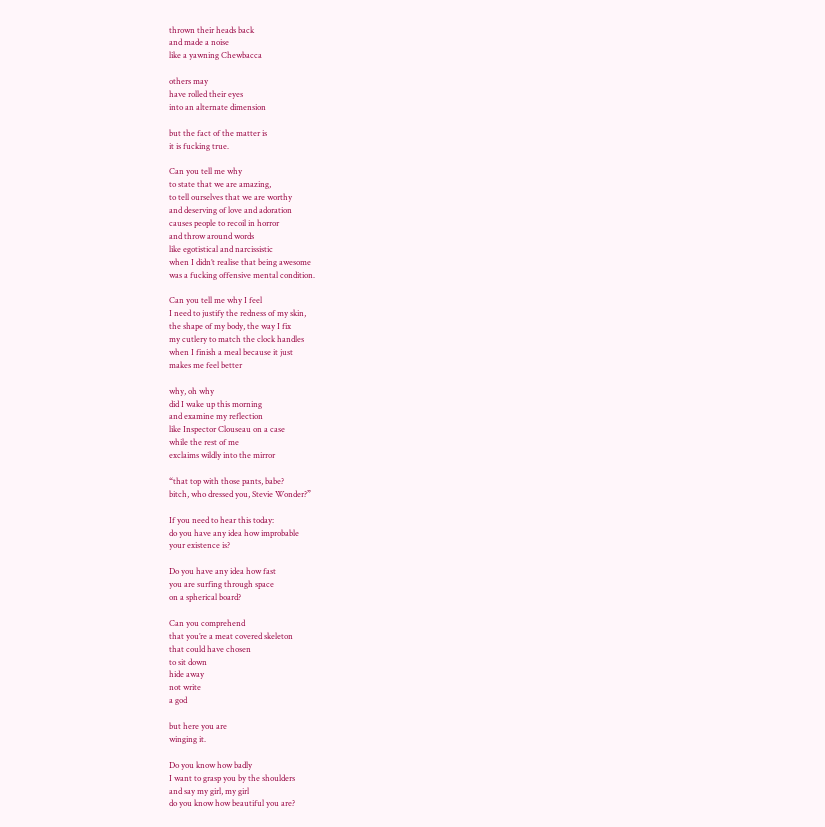thrown their heads back
and made a noise
like a yawning Chewbacca

others may
have rolled their eyes
into an alternate dimension

but the fact of the matter is
it is fucking true.

Can you tell me why
to state that we are amazing,
to tell ourselves that we are worthy
and deserving of love and adoration
causes people to recoil in horror
and throw around words
like egotistical and narcissistic
when I didn’t realise that being awesome
was a fucking offensive mental condition.

Can you tell me why I feel
I need to justify the redness of my skin,
the shape of my body, the way I fix
my cutlery to match the clock handles
when I finish a meal because it just
makes me feel better

why, oh why
did I wake up this morning
and examine my reflection
like Inspector Clouseau on a case
while the rest of me
exclaims wildly into the mirror

“that top with those pants, babe?
bitch, who dressed you, Stevie Wonder?”

If you need to hear this today:
do you have any idea how improbable
your existence is?

Do you have any idea how fast
you are surfing through space
on a spherical board?

Can you comprehend
that you’re a meat covered skeleton
that could have chosen
to sit down
hide away
not write
a god

but here you are
winging it.

Do you know how badly
I want to grasp you by the shoulders
and say my girl, my girl
do you know how beautiful you are?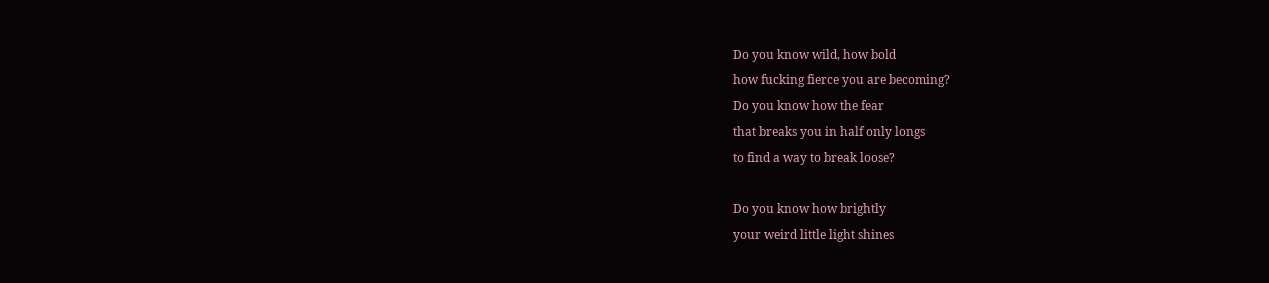Do you know wild, how bold
how fucking fierce you are becoming?
Do you know how the fear
that breaks you in half only longs
to find a way to break loose?

Do you know how brightly
your weird little light shines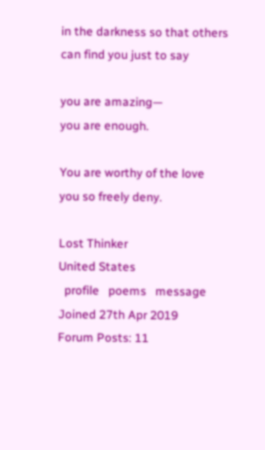in the darkness so that others
can find you just to say

you are amazing—
you are enough.

You are worthy of the love
you so freely deny.

Lost Thinker
United States
  profile   poems   message
Joined 27th Apr 2019
Forum Posts: 11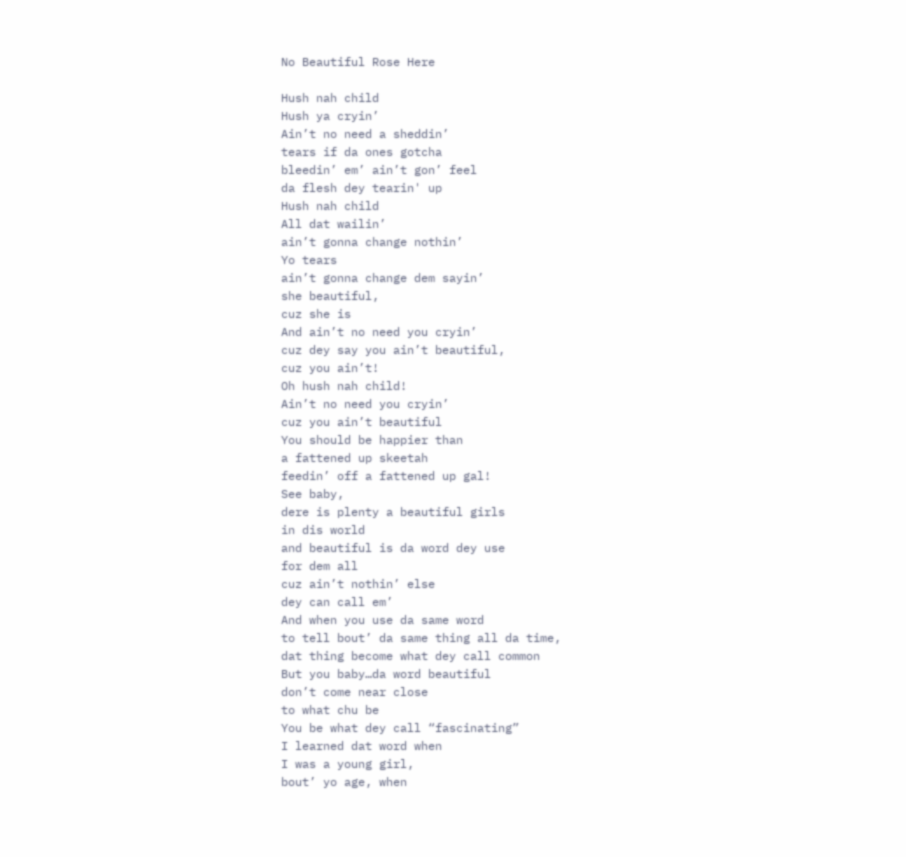No Beautiful Rose Here

Hush nah child
Hush ya cryin’
Ain’t no need a sheddin’
tears if da ones gotcha
bleedin’ em’ ain’t gon’ feel
da flesh dey tearin' up
Hush nah child
All dat wailin’
ain’t gonna change nothin’
Yo tears
ain’t gonna change dem sayin’
she beautiful,
cuz she is
And ain’t no need you cryin’
cuz dey say you ain’t beautiful,
cuz you ain’t!
Oh hush nah child!
Ain’t no need you cryin’
cuz you ain’t beautiful
You should be happier than
a fattened up skeetah
feedin’ off a fattened up gal!
See baby,
dere is plenty a beautiful girls
in dis world
and beautiful is da word dey use
for dem all
cuz ain’t nothin’ else
dey can call em’
And when you use da same word
to tell bout’ da same thing all da time,
dat thing become what dey call common
But you baby…da word beautiful
don’t come near close
to what chu be
You be what dey call “fascinating”
I learned dat word when
I was a young girl,
bout’ yo age, when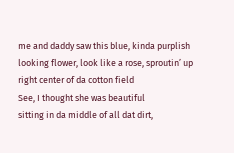me and daddy saw this blue, kinda purplish
looking flower, look like a rose, sproutin’ up
right center of da cotton field
See, I thought she was beautiful
sitting in da middle of all dat dirt,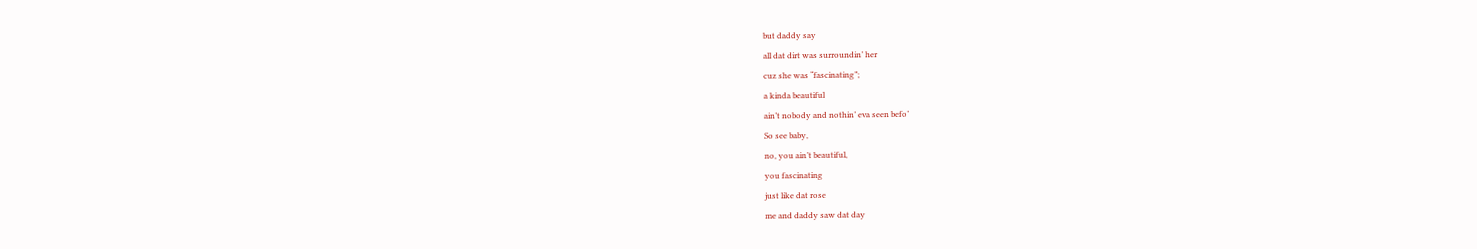but daddy say
all dat dirt was surroundin’ her
cuz she was “fascinating”;
a kinda beautiful
ain’t nobody and nothin’ eva seen befo’
So see baby,
no, you ain’t beautiful,
you fascinating
just like dat rose
me and daddy saw dat day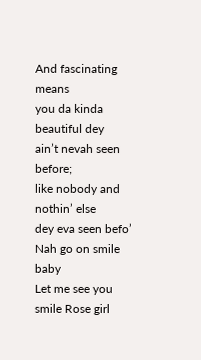And fascinating means
you da kinda beautiful dey
ain’t nevah seen before;
like nobody and nothin’ else
dey eva seen befo’
Nah go on smile baby
Let me see you smile Rose girl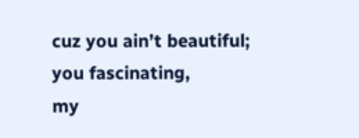cuz you ain’t beautiful;
you fascinating,
my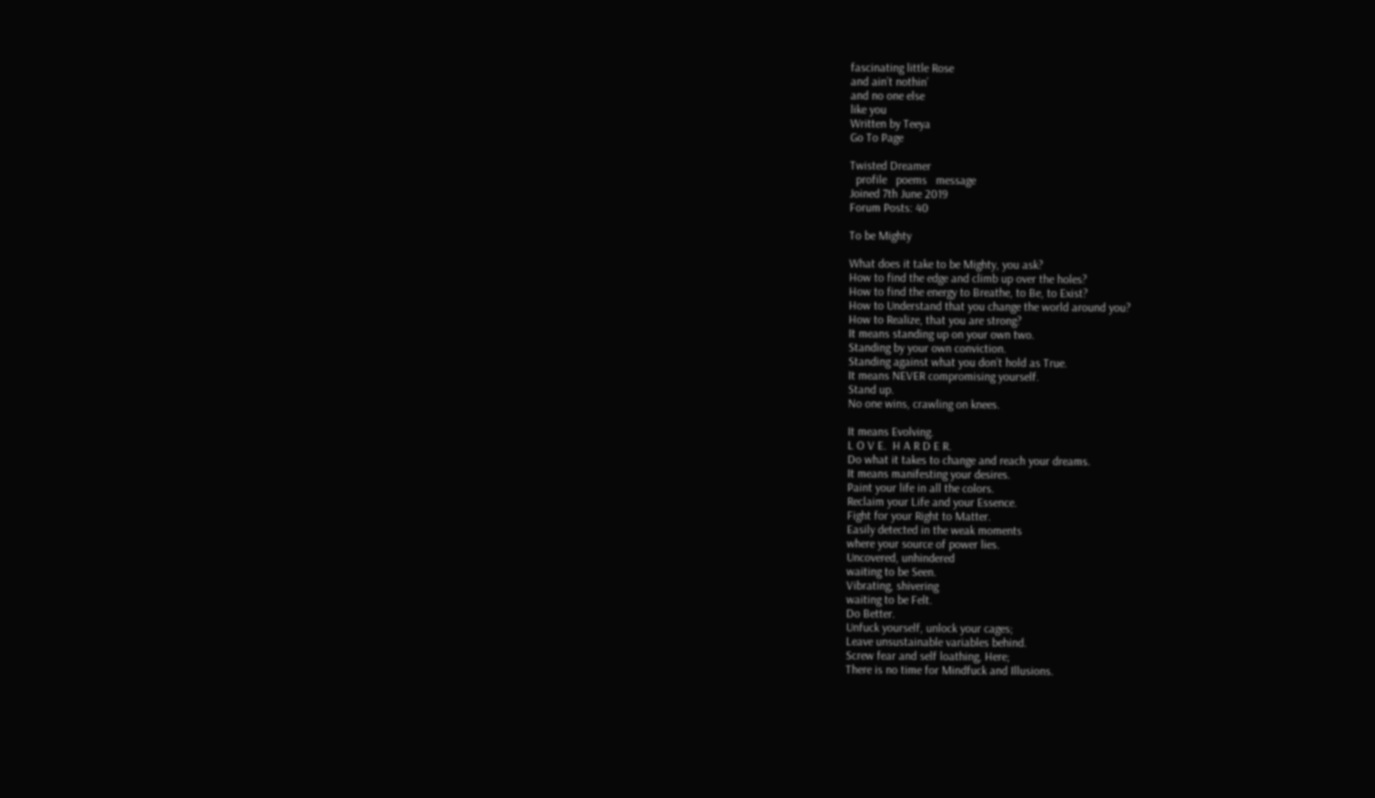fascinating little Rose
and ain’t nothin’
and no one else
like you
Written by Teeya
Go To Page

Twisted Dreamer
  profile   poems   message
Joined 7th June 2019
Forum Posts: 40

To be Mighty

What does it take to be Mighty, you ask?
How to find the edge and climb up over the holes?
How to find the energy to Breathe, to Be, to Exist?
How to Understand that you change the world around you?
How to Realize, that you are strong?
It means standing up on your own two.
Standing by your own conviction.
Standing against what you don’t hold as True.
It means NEVER compromising yourself.
Stand up.
No one wins, crawling on knees.

It means Evolving.
L O V E.  H A R D E R.
Do what it takes to change and reach your dreams.
It means manifesting your desires.
Paint your life in all the colors.
Reclaim your Life and your Essence.
Fight for your Right to Matter.
Easily detected in the weak moments
where your source of power lies.
Uncovered, unhindered
waiting to be Seen.
Vibrating, shivering
waiting to be Felt.
Do Better.
Unfuck yourself, unlock your cages;
Leave unsustainable variables behind.
Screw fear and self loathing, Here;
There is no time for Mindfuck and Illusions.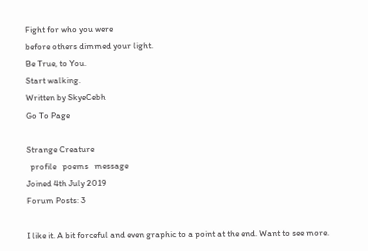Fight for who you were
before others dimmed your light.
Be True, to You.
Start walking.
Written by SkyeCebh
Go To Page

Strange Creature
  profile   poems   message
Joined 4th July 2019
Forum Posts: 3

I like it. A bit forceful and even graphic to a point at the end. Want to see more.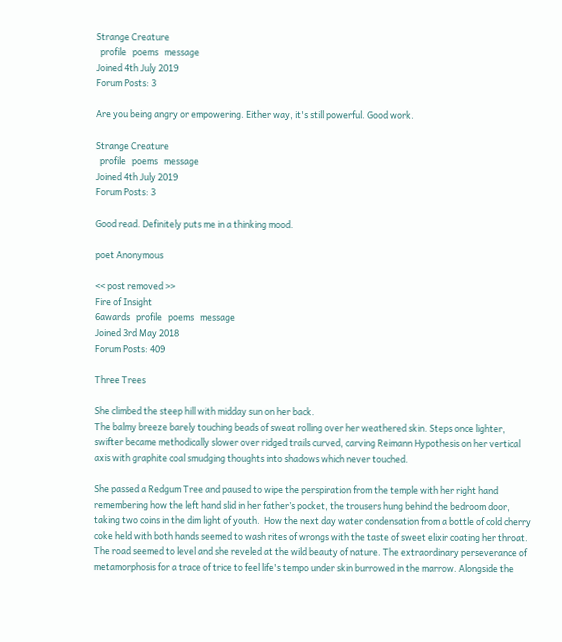Strange Creature
  profile   poems   message
Joined 4th July 2019
Forum Posts: 3

Are you being angry or empowering. Either way, it's still powerful. Good work.

Strange Creature
  profile   poems   message
Joined 4th July 2019
Forum Posts: 3

Good read. Definitely puts me in a thinking mood.

poet Anonymous

<< post removed >>
Fire of Insight
6awards   profile   poems   message
Joined 3rd May 2018
Forum Posts: 409

Three Trees

She climbed the steep hill with midday sun on her back.
The balmy breeze barely touching beads of sweat rolling over her weathered skin. Steps once lighter, swifter became methodically slower over ridged trails curved, carving Reimann Hypothesis on her vertical axis with graphite coal smudging thoughts into shadows which never touched.

She passed a Redgum Tree and paused to wipe the perspiration from the temple with her right hand remembering how the left hand slid in her father’s pocket, the trousers hung behind the bedroom door, taking two coins in the dim light of youth.  How the next day water condensation from a bottle of cold cherry coke held with both hands seemed to wash rites of wrongs with the taste of sweet elixir coating her throat.
The road seemed to level and she reveled at the wild beauty of nature. The extraordinary perseverance of metamorphosis for a trace of trice to feel life's tempo under skin burrowed in the marrow. Alongside the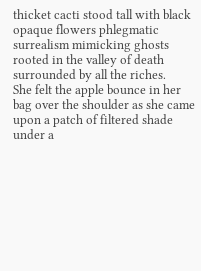thicket cacti stood tall with black opaque flowers phlegmatic surrealism mimicking ghosts rooted in the valley of death surrounded by all the riches.
She felt the apple bounce in her bag over the shoulder as she came upon a patch of filtered shade under a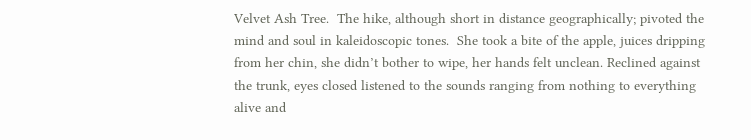Velvet Ash Tree.  The hike, although short in distance geographically; pivoted the mind and soul in kaleidoscopic tones.  She took a bite of the apple, juices dripping from her chin, she didn’t bother to wipe, her hands felt unclean. Reclined against the trunk, eyes closed listened to the sounds ranging from nothing to everything alive and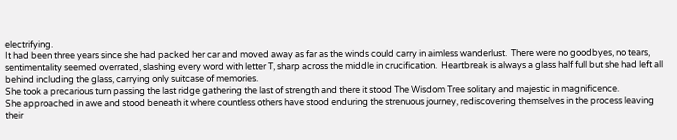electrifying.
It had been three years since she had packed her car and moved away as far as the winds could carry in aimless wanderlust.  There were no goodbyes, no tears, sentimentality seemed overrated, slashing every word with letter T, sharp across the middle in crucification.  Heartbreak is always a glass half full but she had left all behind including the glass, carrying only suitcase of memories.
She took a precarious turn passing the last ridge gathering the last of strength and there it stood The Wisdom Tree solitary and majestic in magnificence.
She approached in awe and stood beneath it where countless others have stood enduring the strenuous journey, rediscovering themselves in the process leaving their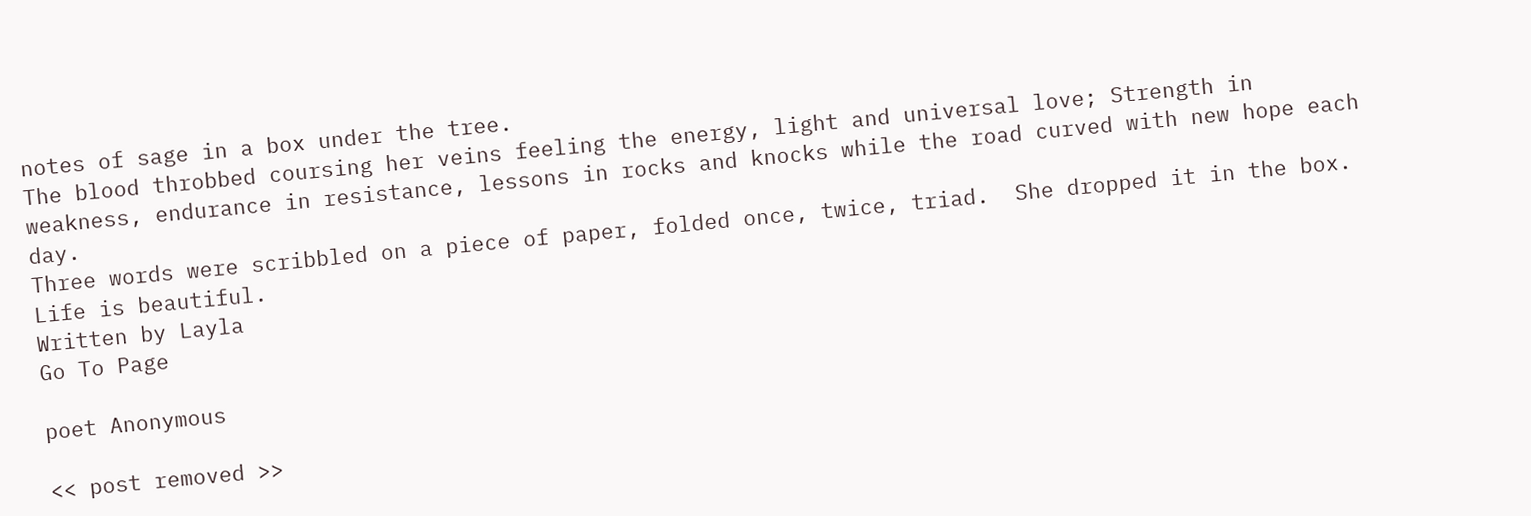notes of sage in a box under the tree.
The blood throbbed coursing her veins feeling the energy, light and universal love; Strength in weakness, endurance in resistance, lessons in rocks and knocks while the road curved with new hope each day.
Three words were scribbled on a piece of paper, folded once, twice, triad.  She dropped it in the box.
Life is beautiful.
Written by Layla
Go To Page

poet Anonymous

<< post removed >>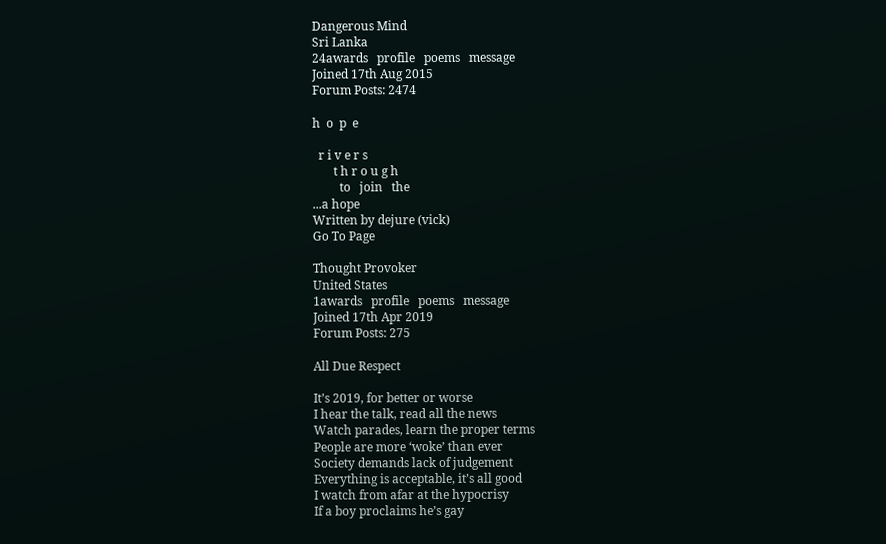Dangerous Mind
Sri Lanka
24awards   profile   poems   message
Joined 17th Aug 2015
Forum Posts: 2474

h  o  p  e

  r i v e r s
       t h r o u g h
         to   join   the
...a hope
Written by dejure (vick)
Go To Page

Thought Provoker
United States
1awards   profile   poems   message
Joined 17th Apr 2019
Forum Posts: 275

All Due Respect

It’s 2019, for better or worse
I hear the talk, read all the news
Watch parades, learn the proper terms
People are more ‘woke’ than ever
Society demands lack of judgement
Everything is acceptable, it’s all good
I watch from afar at the hypocrisy
If a boy proclaims he’s gay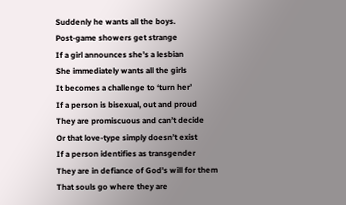Suddenly he wants all the boys.
Post-game showers get strange
If a girl announces she’s a lesbian
She immediately wants all the girls
It becomes a challenge to ‘turn her’
If a person is bisexual, out and proud
They are promiscuous and can’t decide
Or that love-type simply doesn’t exist
If a person identifies as transgender
They are in defiance of God’s will for them
That souls go where they are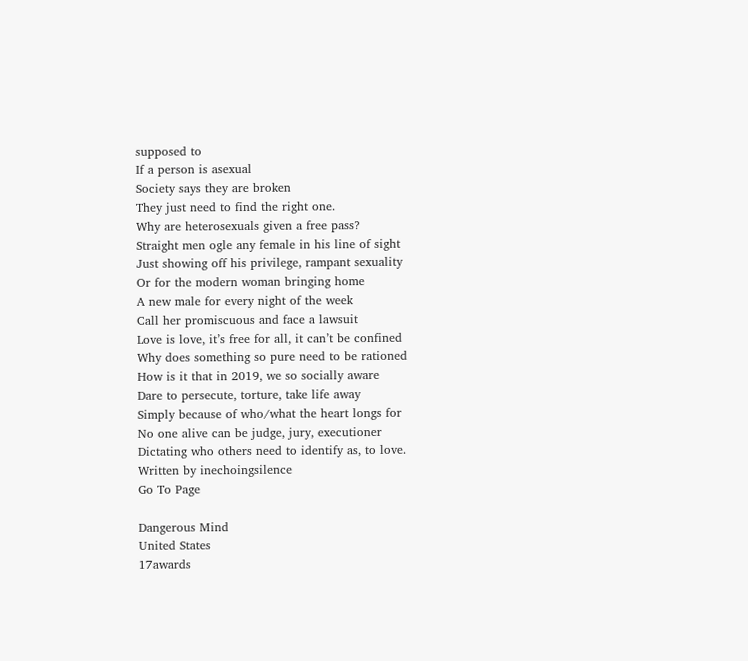supposed to
If a person is asexual
Society says they are broken
They just need to find the right one.
Why are heterosexuals given a free pass?
Straight men ogle any female in his line of sight
Just showing off his privilege, rampant sexuality
Or for the modern woman bringing home
A new male for every night of the week
Call her promiscuous and face a lawsuit
Love is love, it’s free for all, it can’t be confined
Why does something so pure need to be rationed
How is it that in 2019, we so socially aware
Dare to persecute, torture, take life away
Simply because of who/what the heart longs for
No one alive can be judge, jury, executioner
Dictating who others need to identify as, to love.
Written by inechoingsilence
Go To Page

Dangerous Mind
United States
17awards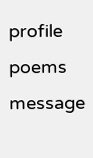profile   poems   message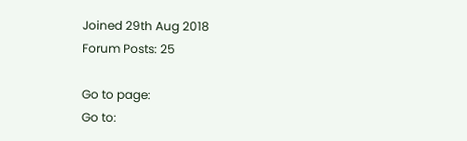Joined 29th Aug 2018
Forum Posts: 25

Go to page:
Go to: